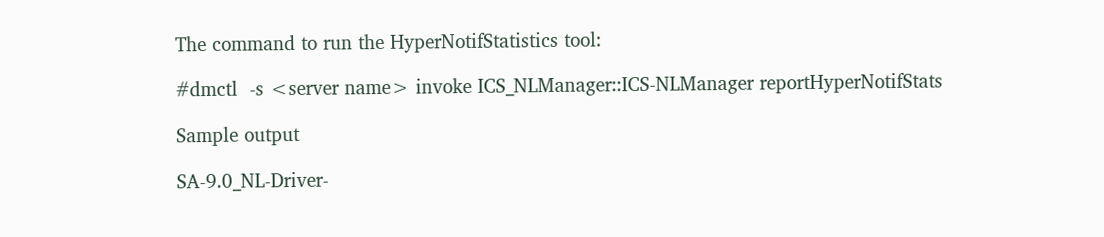The command to run the HyperNotifStatistics tool:

#dmctl  -s <server name> invoke ICS_NLManager::ICS-NLManager reportHyperNotifStats

Sample output

SA-9.0_NL-Driver-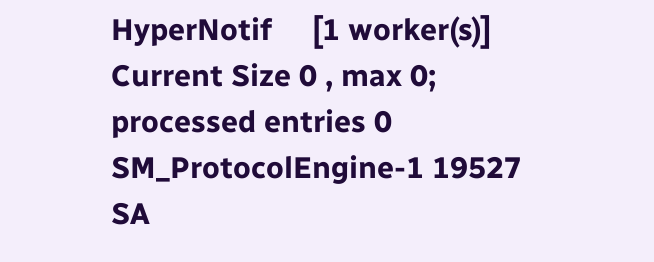HyperNotif     [1 worker(s)]
Current Size 0 , max 0; processed entries 0
SM_ProtocolEngine-1 19527 SA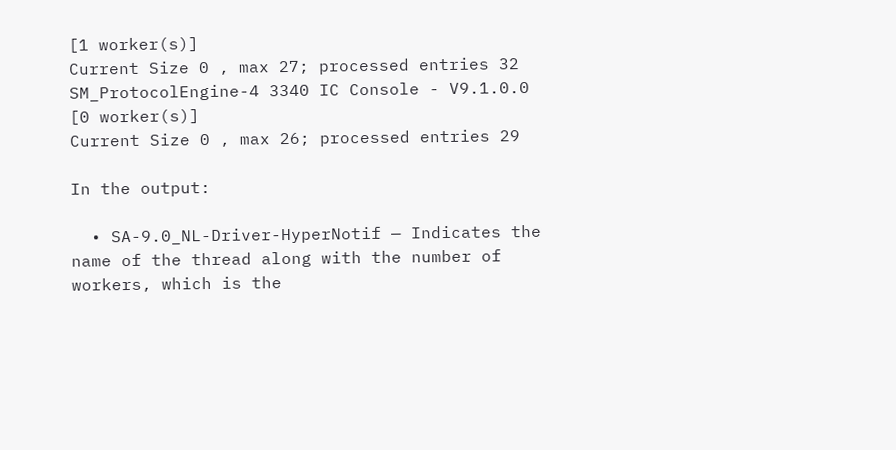[1 worker(s)]
Current Size 0 , max 27; processed entries 32
SM_ProtocolEngine-4 3340 IC Console - V9.1.0.0  [0 worker(s)]
Current Size 0 , max 26; processed entries 29

In the output:

  • SA-9.0_NL-Driver-HyperNotif — Indicates the name of the thread along with the number of workers, which is the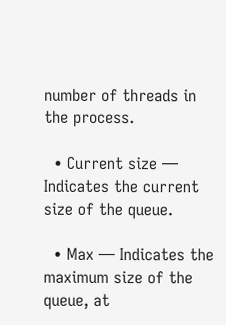number of threads in the process.

  • Current size — Indicates the current size of the queue.

  • Max — Indicates the maximum size of the queue, at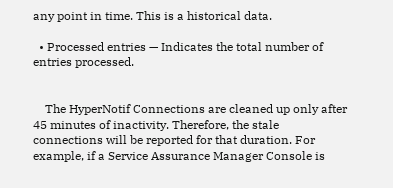any point in time. This is a historical data.

  • Processed entries — Indicates the total number of entries processed.


    The HyperNotif Connections are cleaned up only after 45 minutes of inactivity. Therefore, the stale connections will be reported for that duration. For example, if a Service Assurance Manager Console is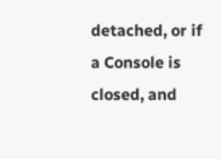detached, or if a Console is closed, and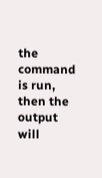the command is run, then the output will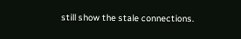still show the stale connections.